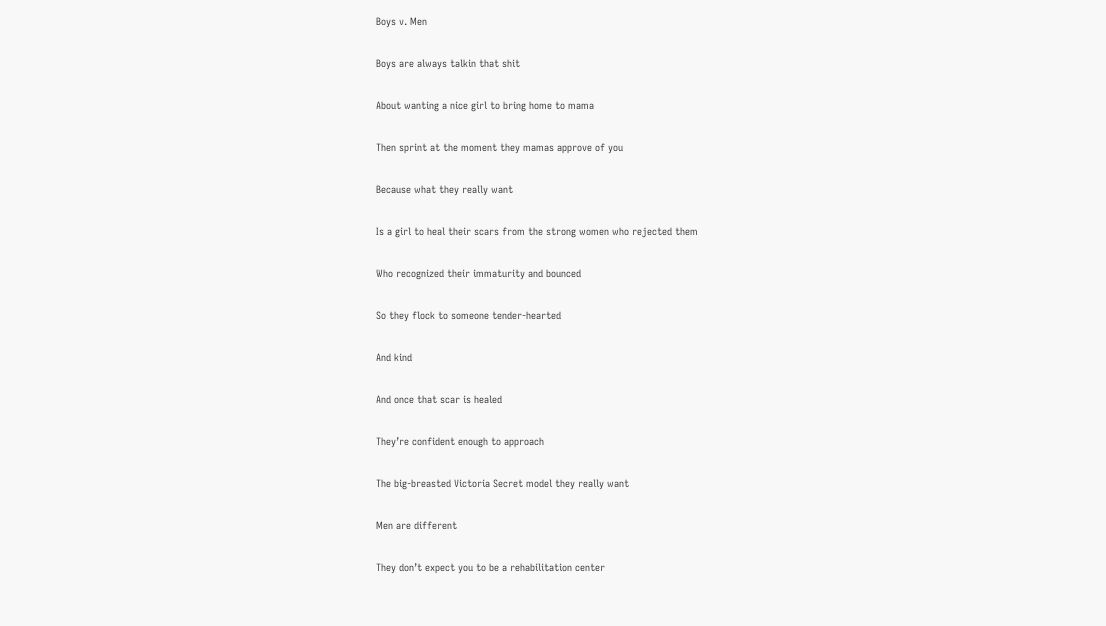Boys v. Men

Boys are always talkin that shit

About wanting a nice girl to bring home to mama

Then sprint at the moment they mamas approve of you

Because what they really want

Is a girl to heal their scars from the strong women who rejected them

Who recognized their immaturity and bounced

So they flock to someone tender-hearted

And kind

And once that scar is healed

They’re confident enough to approach

The big-breasted Victoria Secret model they really want

Men are different

They don’t expect you to be a rehabilitation center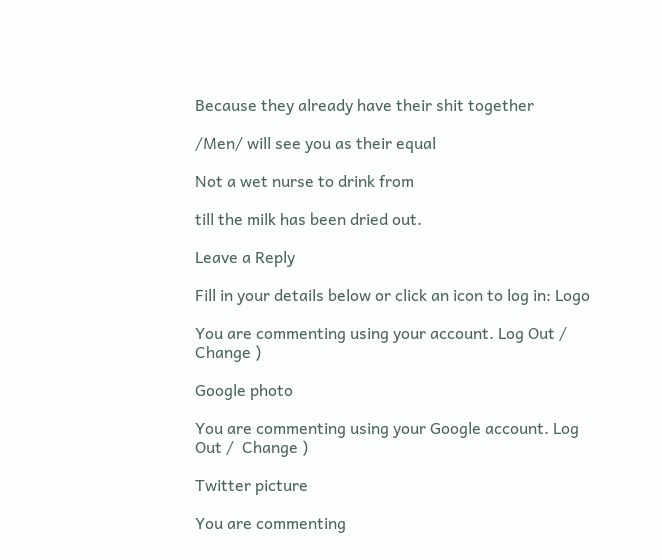Because they already have their shit together

/Men/ will see you as their equal

Not a wet nurse to drink from

till the milk has been dried out.

Leave a Reply

Fill in your details below or click an icon to log in: Logo

You are commenting using your account. Log Out /  Change )

Google photo

You are commenting using your Google account. Log Out /  Change )

Twitter picture

You are commenting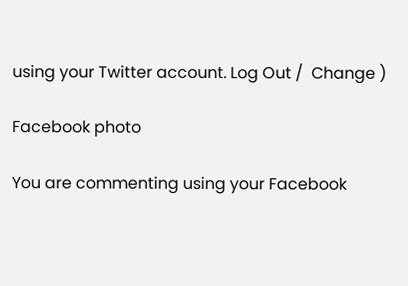using your Twitter account. Log Out /  Change )

Facebook photo

You are commenting using your Facebook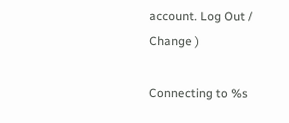account. Log Out /  Change )

Connecting to %s